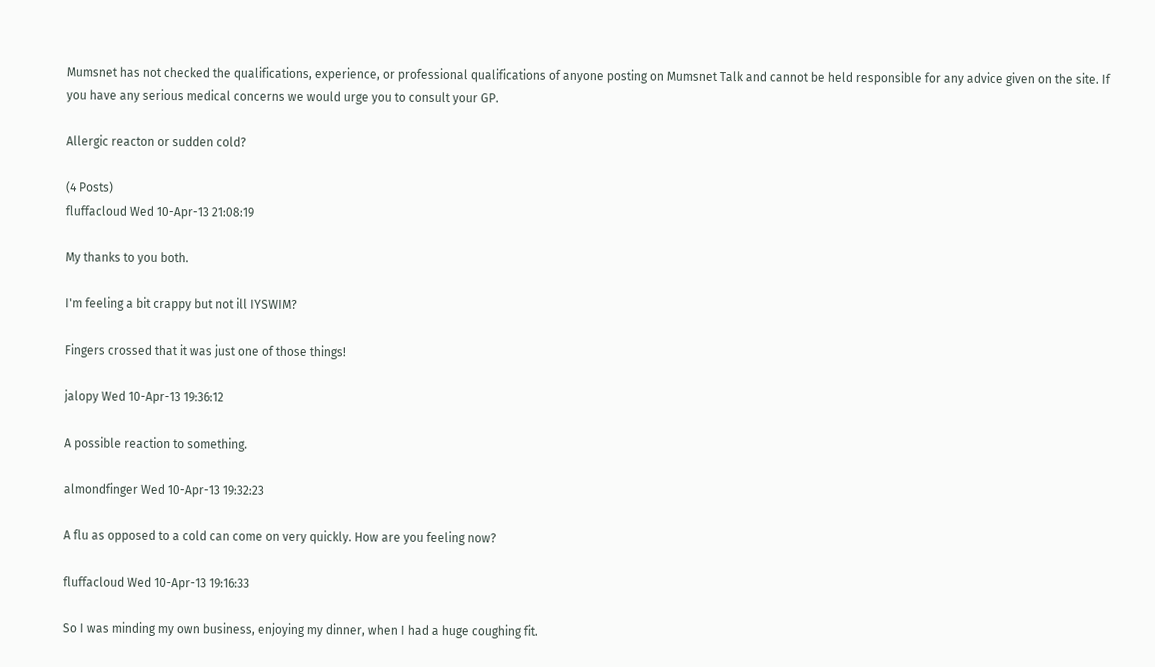Mumsnet has not checked the qualifications, experience, or professional qualifications of anyone posting on Mumsnet Talk and cannot be held responsible for any advice given on the site. If you have any serious medical concerns we would urge you to consult your GP.

Allergic reacton or sudden cold?

(4 Posts)
fluffacloud Wed 10-Apr-13 21:08:19

My thanks to you both.

I'm feeling a bit crappy but not ill IYSWIM?

Fingers crossed that it was just one of those things!

jalopy Wed 10-Apr-13 19:36:12

A possible reaction to something.

almondfinger Wed 10-Apr-13 19:32:23

A flu as opposed to a cold can come on very quickly. How are you feeling now?

fluffacloud Wed 10-Apr-13 19:16:33

So I was minding my own business, enjoying my dinner, when I had a huge coughing fit.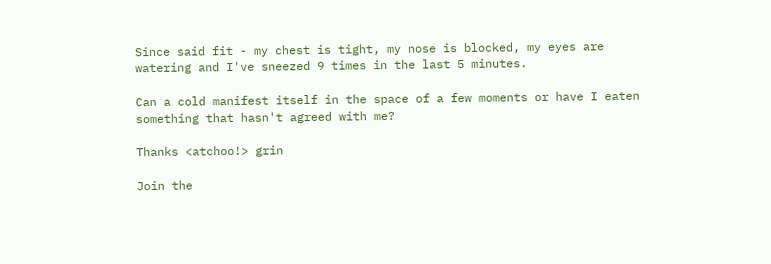Since said fit - my chest is tight, my nose is blocked, my eyes are watering and I've sneezed 9 times in the last 5 minutes.

Can a cold manifest itself in the space of a few moments or have I eaten something that hasn't agreed with me?

Thanks <atchoo!> grin

Join the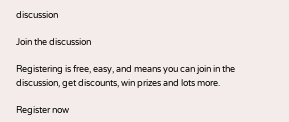discussion

Join the discussion

Registering is free, easy, and means you can join in the discussion, get discounts, win prizes and lots more.

Register now